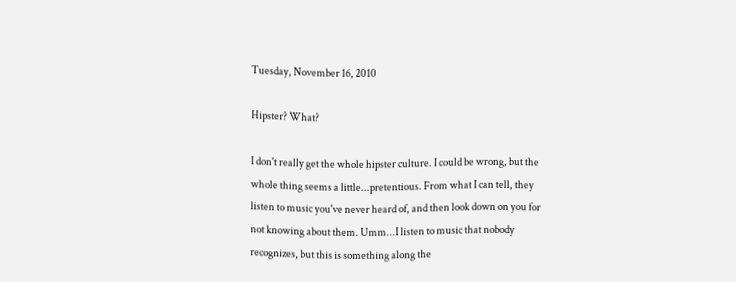Tuesday, November 16, 2010

Hipster? What?

I don't really get the whole hipster culture. I could be wrong, but the whole thing seems a little...pretentious. From what I can tell, they listen to music you've never heard of, and then look down on you for not knowing about them. Umm...I listen to music that nobody recognizes, but this is something along the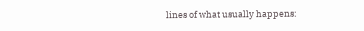lines of what usually happens: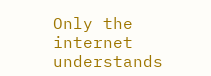Only the internet understands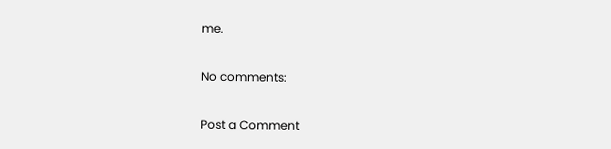me.

No comments:

Post a Comment